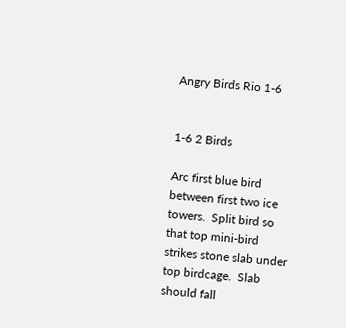Angry Birds Rio 1-6


1-6 2 Birds

Arc first blue bird between first two ice towers.  Split bird so that top mini-bird strikes stone slab under top birdcage.  Slab should fall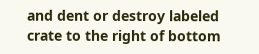and dent or destroy labeled crate to the right of bottom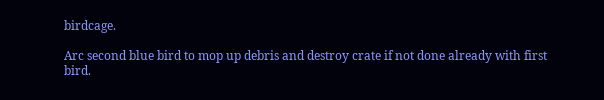birdcage.

Arc second blue bird to mop up debris and destroy crate if not done already with first bird.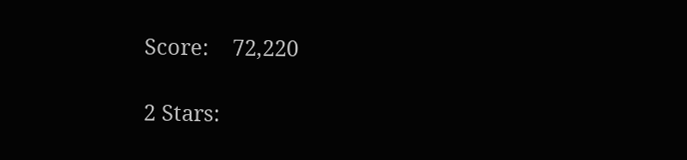Score:    72,220

2 Stars: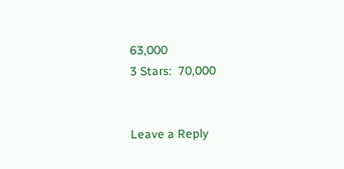63,000
3 Stars:  70,000


Leave a Reply